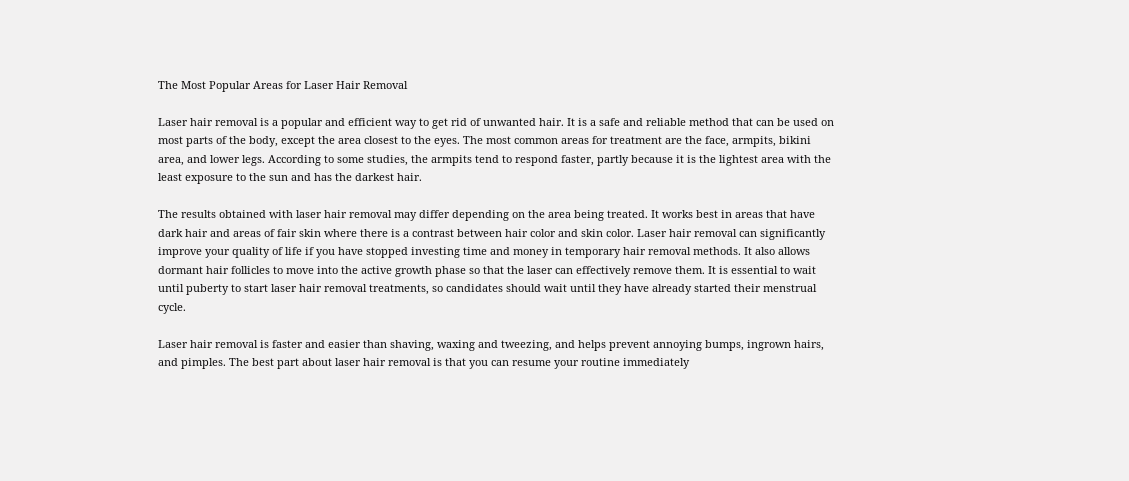The Most Popular Areas for Laser Hair Removal

Laser hair removal is a popular and efficient way to get rid of unwanted hair. It is a safe and reliable method that can be used on most parts of the body, except the area closest to the eyes. The most common areas for treatment are the face, armpits, bikini area, and lower legs. According to some studies, the armpits tend to respond faster, partly because it is the lightest area with the least exposure to the sun and has the darkest hair.

The results obtained with laser hair removal may differ depending on the area being treated. It works best in areas that have dark hair and areas of fair skin where there is a contrast between hair color and skin color. Laser hair removal can significantly improve your quality of life if you have stopped investing time and money in temporary hair removal methods. It also allows dormant hair follicles to move into the active growth phase so that the laser can effectively remove them. It is essential to wait until puberty to start laser hair removal treatments, so candidates should wait until they have already started their menstrual cycle.

Laser hair removal is faster and easier than shaving, waxing and tweezing, and helps prevent annoying bumps, ingrown hairs, and pimples. The best part about laser hair removal is that you can resume your routine immediately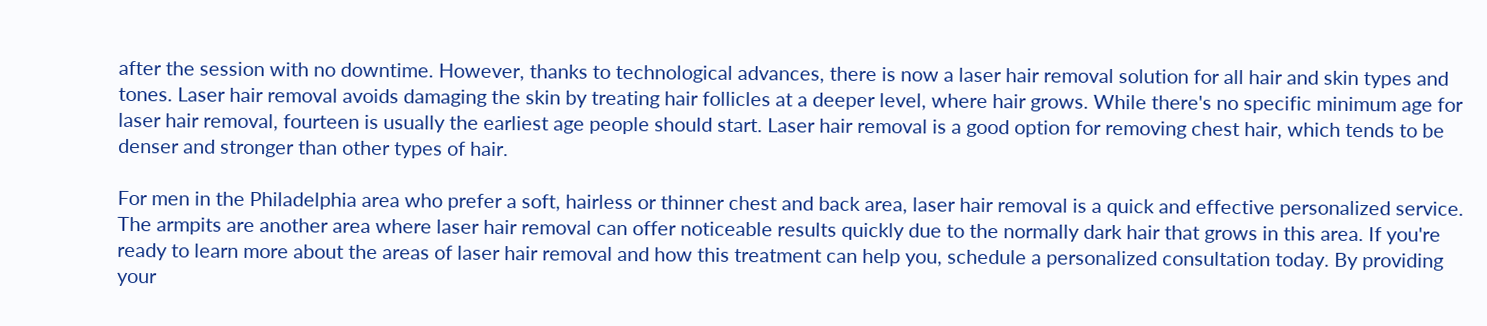after the session with no downtime. However, thanks to technological advances, there is now a laser hair removal solution for all hair and skin types and tones. Laser hair removal avoids damaging the skin by treating hair follicles at a deeper level, where hair grows. While there's no specific minimum age for laser hair removal, fourteen is usually the earliest age people should start. Laser hair removal is a good option for removing chest hair, which tends to be denser and stronger than other types of hair.

For men in the Philadelphia area who prefer a soft, hairless or thinner chest and back area, laser hair removal is a quick and effective personalized service. The armpits are another area where laser hair removal can offer noticeable results quickly due to the normally dark hair that grows in this area. If you're ready to learn more about the areas of laser hair removal and how this treatment can help you, schedule a personalized consultation today. By providing your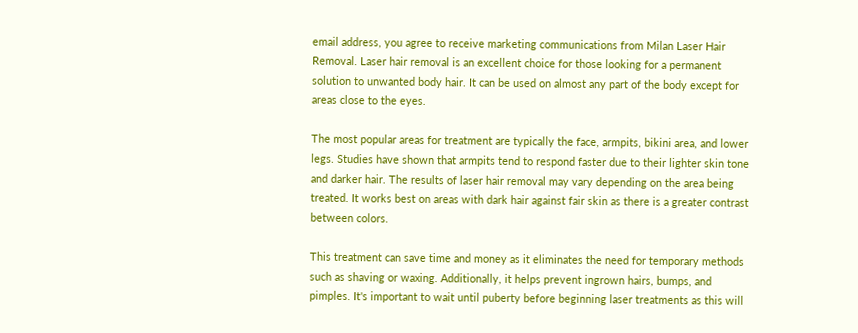email address, you agree to receive marketing communications from Milan Laser Hair Removal. Laser hair removal is an excellent choice for those looking for a permanent solution to unwanted body hair. It can be used on almost any part of the body except for areas close to the eyes.

The most popular areas for treatment are typically the face, armpits, bikini area, and lower legs. Studies have shown that armpits tend to respond faster due to their lighter skin tone and darker hair. The results of laser hair removal may vary depending on the area being treated. It works best on areas with dark hair against fair skin as there is a greater contrast between colors.

This treatment can save time and money as it eliminates the need for temporary methods such as shaving or waxing. Additionally, it helps prevent ingrown hairs, bumps, and pimples. It's important to wait until puberty before beginning laser treatments as this will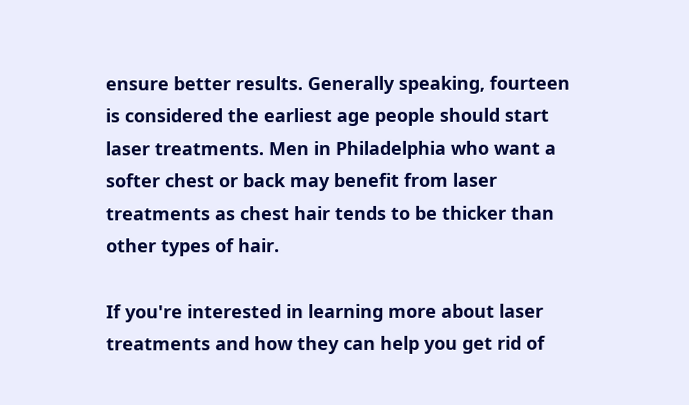ensure better results. Generally speaking, fourteen is considered the earliest age people should start laser treatments. Men in Philadelphia who want a softer chest or back may benefit from laser treatments as chest hair tends to be thicker than other types of hair.

If you're interested in learning more about laser treatments and how they can help you get rid of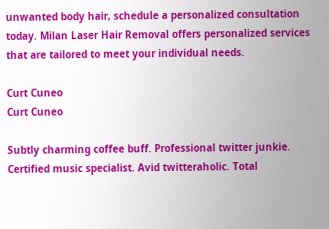unwanted body hair, schedule a personalized consultation today. Milan Laser Hair Removal offers personalized services that are tailored to meet your individual needs.

Curt Cuneo
Curt Cuneo

Subtly charming coffee buff. Professional twitter junkie. Certified music specialist. Avid twitteraholic. Total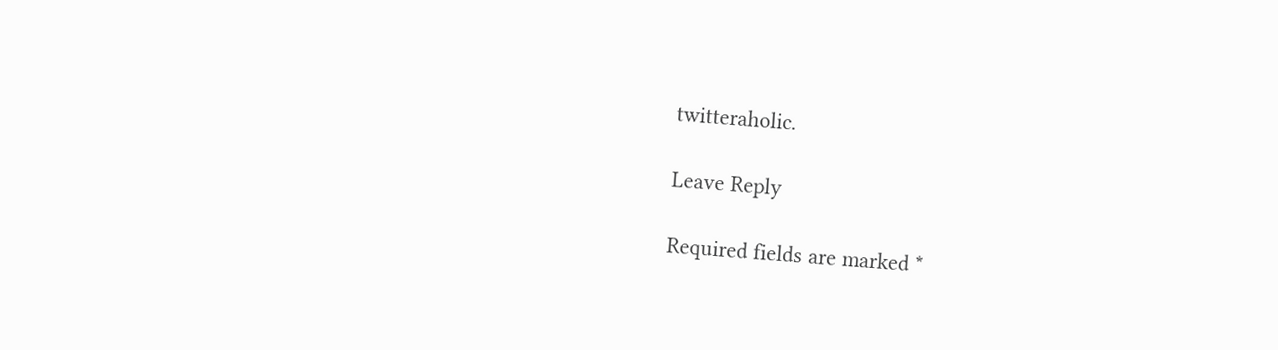twitteraholic.

Leave Reply

Required fields are marked *